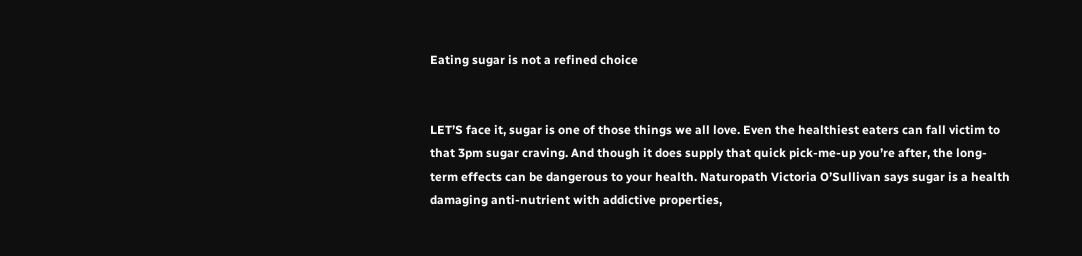Eating sugar is not a refined choice


LET’S face it, sugar is one of those things we all love. Even the healthiest eaters can fall victim to that 3pm sugar craving. And though it does supply that quick pick-me-up you’re after, the long-term effects can be dangerous to your health. Naturopath Victoria O’Sullivan says sugar is a health damaging anti-nutrient with addictive properties,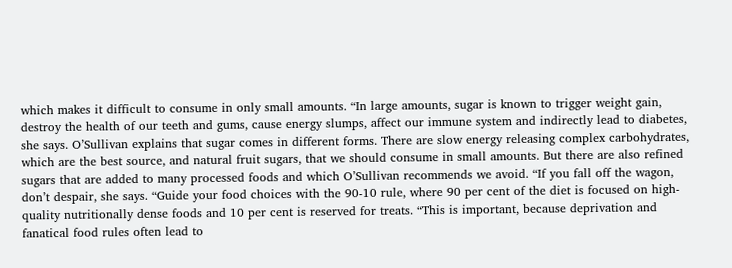which makes it difficult to consume in only small amounts. “In large amounts, sugar is known to trigger weight gain, destroy the health of our teeth and gums, cause energy slumps, affect our immune system and indirectly lead to diabetes, she says. O’Sullivan explains that sugar comes in different forms. There are slow energy releasing complex carbohydrates, which are the best source, and natural fruit sugars, that we should consume in small amounts. But there are also refined sugars that are added to many processed foods and which O’Sullivan recommends we avoid. “If you fall off the wagon, don’t despair, she says. “Guide your food choices with the 90-10 rule, where 90 per cent of the diet is focused on high-quality nutritionally dense foods and 10 per cent is reserved for treats. “This is important, because deprivation and fanatical food rules often lead to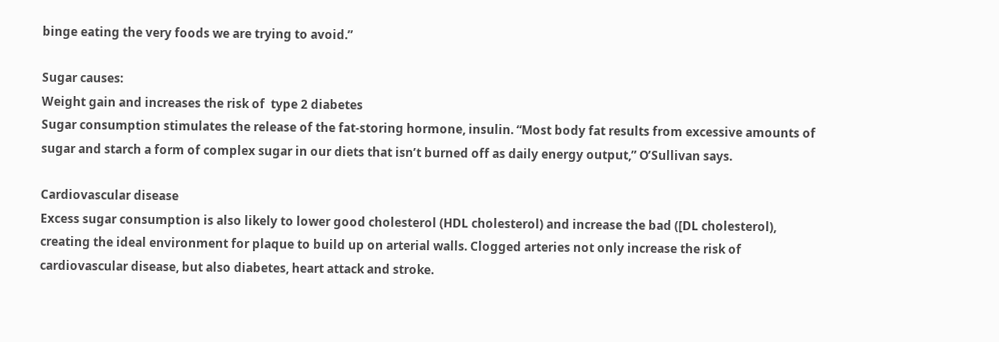binge eating the very foods we are trying to avoid.”

Sugar causes:
Weight gain and increases the risk of  type 2 diabetes
Sugar consumption stimulates the release of the fat-storing hormone, insulin. “Most body fat results from excessive amounts of sugar and starch a form of complex sugar in our diets that isn’t burned off as daily energy output,” O’Sullivan says.

Cardiovascular disease
Excess sugar consumption is also likely to lower good cholesterol (HDL cholesterol) and increase the bad ([DL cholesterol), creating the ideal environment for plaque to build up on arterial walls. Clogged arteries not only increase the risk of cardiovascular disease, but also diabetes, heart attack and stroke.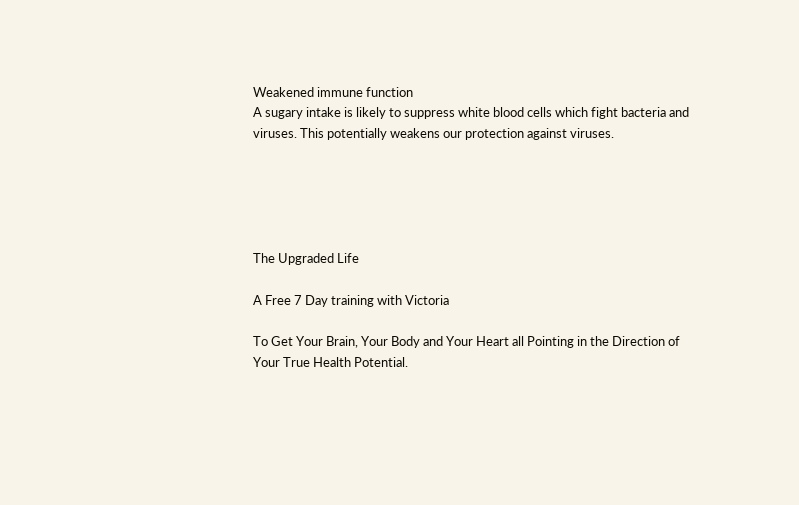Weakened immune function
A sugary intake is likely to suppress white blood cells which fight bacteria and viruses. This potentially weakens our protection against viruses.





The Upgraded Life

A Free 7 Day training with Victoria

To Get Your Brain, Your Body and Your Heart all Pointing in the Direction of Your True Health Potential.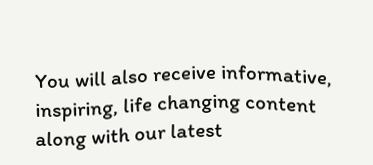You will also receive informative, inspiring, life changing content along with our latest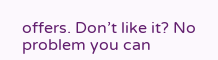offers. Don’t like it? No problem you can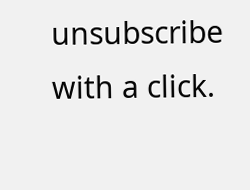unsubscribe with a click.